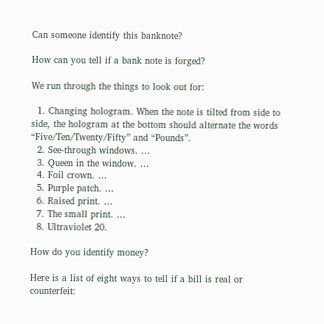Can someone identify this banknote?

How can you tell if a bank note is forged?

We run through the things to look out for:

  1. Changing hologram. When the note is tilted from side to side, the hologram at the bottom should alternate the words “Five/Ten/Twenty/Fifty” and “Pounds”.
  2. See-through windows. …
  3. Queen in the window. …
  4. Foil crown. …
  5. Purple patch. …
  6. Raised print. …
  7. The small print. …
  8. Ultraviolet 20.

How do you identify money?

Here is a list of eight ways to tell if a bill is real or counterfeit: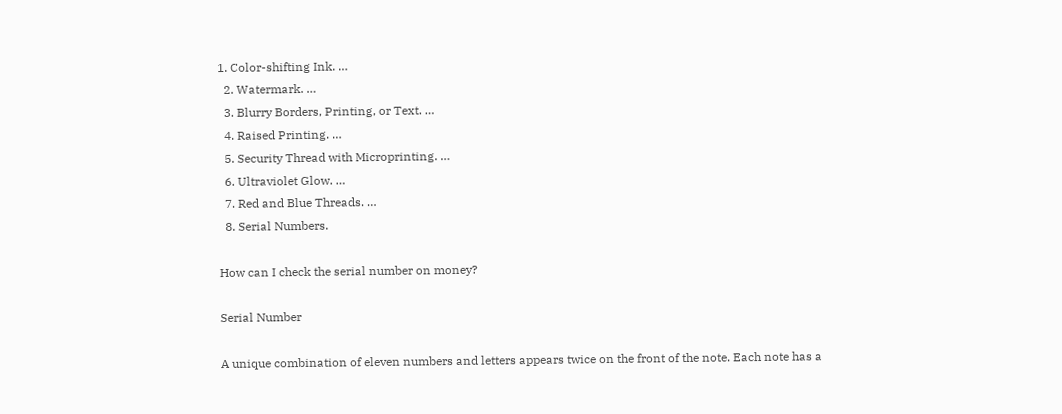1. Color-shifting Ink. …
  2. Watermark. …
  3. Blurry Borders, Printing, or Text. …
  4. Raised Printing. …
  5. Security Thread with Microprinting. …
  6. Ultraviolet Glow. …
  7. Red and Blue Threads. …
  8. Serial Numbers.

How can I check the serial number on money?

Serial Number

A unique combination of eleven numbers and letters appears twice on the front of the note. Each note has a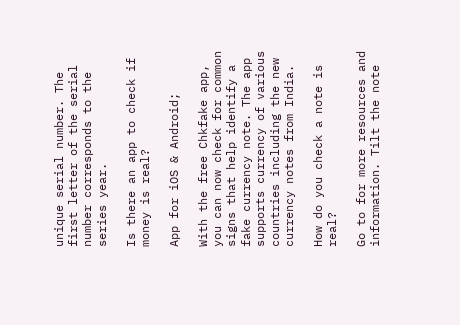unique serial number. The first letter of the serial number corresponds to the series year.

Is there an app to check if money is real?

App for iOS & Android;

With the free Chkfake app, you can now check for common signs that help identify a fake currency note. The app supports currency of various countries including the new currency notes from India.

How do you check a note is real?

Go to for more resources and information. Tilt the note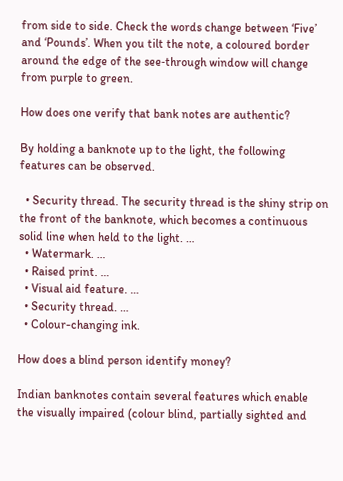from side to side. Check the words change between ‘Five’ and ‘Pounds’. When you tilt the note, a coloured border around the edge of the see‑through window will change from purple to green.

How does one verify that bank notes are authentic?

By holding a banknote up to the light, the following features can be observed.

  • Security thread. The security thread is the shiny strip on the front of the banknote, which becomes a continuous solid line when held to the light. …
  • Watermark. …
  • Raised print. …
  • Visual aid feature. …
  • Security thread. …
  • Colour-changing ink.

How does a blind person identify money?

Indian banknotes contain several features which enable the visually impaired (colour blind, partially sighted and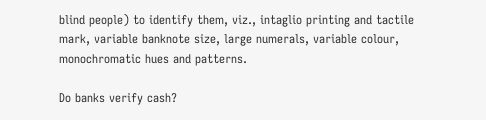blind people) to identify them, viz., intaglio printing and tactile mark, variable banknote size, large numerals, variable colour, monochromatic hues and patterns.

Do banks verify cash?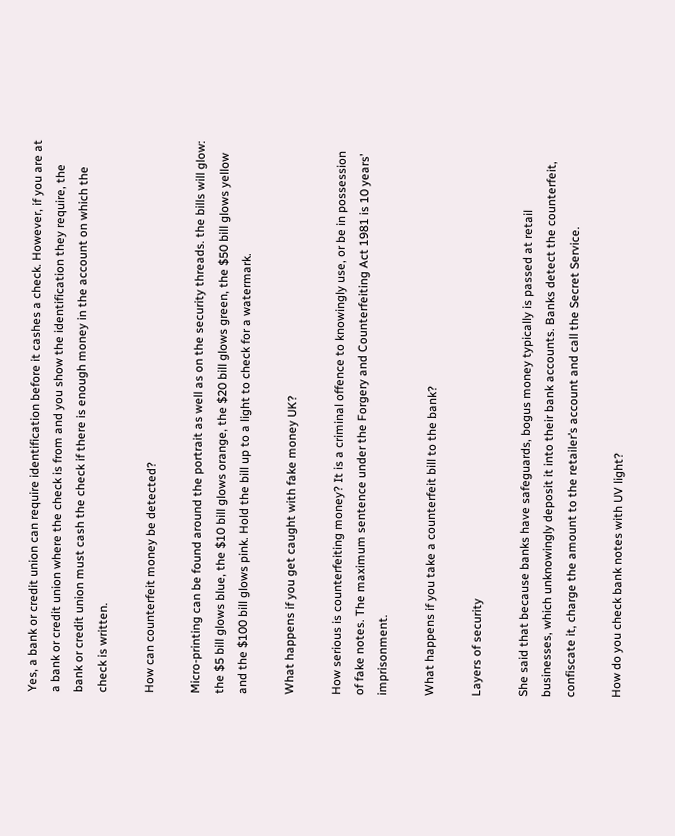Yes, a bank or credit union can require identification before it cashes a check. However, if you are at a bank or credit union where the check is from and you show the identification they require, the bank or credit union must cash the check if there is enough money in the account on which the check is written.

How can counterfeit money be detected?

Micro-printing can be found around the portrait as well as on the security threads. the bills will glow: the $5 bill glows blue, the $10 bill glows orange, the $20 bill glows green, the $50 bill glows yellow and the $100 bill glows pink. Hold the bill up to a light to check for a watermark.

What happens if you get caught with fake money UK?

How serious is counterfeiting money? It is a criminal offence to knowingly use, or be in possession of fake notes. The maximum sentence under the Forgery and Counterfeiting Act 1981 is 10 years’ imprisonment.

What happens if you take a counterfeit bill to the bank?

Layers of security

She said that because banks have safeguards, bogus money typically is passed at retail businesses, which unknowingly deposit it into their bank accounts. Banks detect the counterfeit, confiscate it, charge the amount to the retailer’s account and call the Secret Service.

How do you check bank notes with UV light?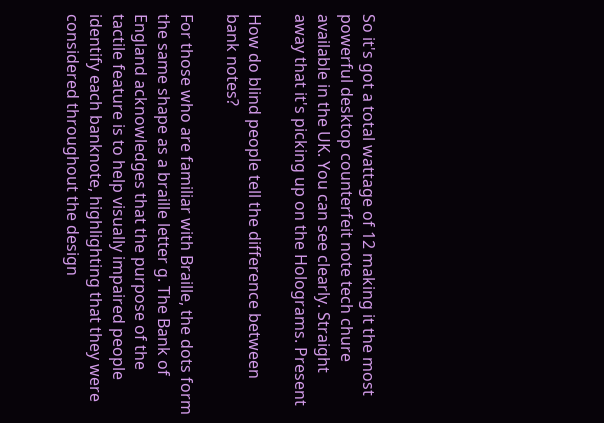So it's got a total wattage of 12 making it the most powerful desktop counterfeit note tech chure available in the UK. You can see clearly. Straight away that it's picking up on the Holograms. Present

How do blind people tell the difference between bank notes?

For those who are familiar with Braille, the dots form the same shape as a braille letter g. The Bank of England acknowledges that the purpose of the tactile feature is to help visually impaired people identify each banknote, highlighting that they were considered throughout the design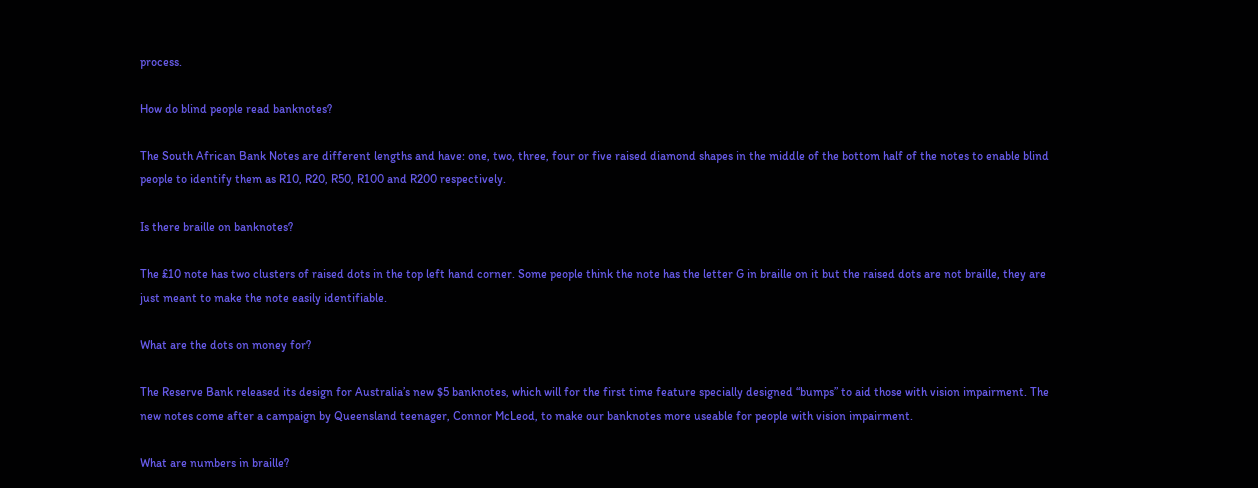process.

How do blind people read banknotes?

The South African Bank Notes are different lengths and have: one, two, three, four or five raised diamond shapes in the middle of the bottom half of the notes to enable blind people to identify them as R10, R20, R50, R100 and R200 respectively.

Is there braille on banknotes?

The £10 note has two clusters of raised dots in the top left hand corner. Some people think the note has the letter G in braille on it but the raised dots are not braille, they are just meant to make the note easily identifiable.

What are the dots on money for?

The Reserve Bank released its design for Australia’s new $5 banknotes, which will for the first time feature specially designed “bumps” to aid those with vision impairment. The new notes come after a campaign by Queensland teenager, Connor McLeod, to make our banknotes more useable for people with vision impairment.

What are numbers in braille?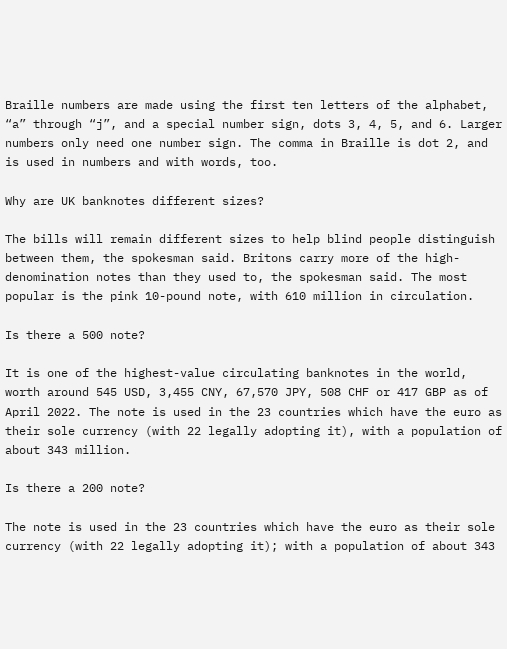Braille numbers are made using the first ten letters of the alphabet, “a” through “j”, and a special number sign, dots 3, 4, 5, and 6. Larger numbers only need one number sign. The comma in Braille is dot 2, and is used in numbers and with words, too.

Why are UK banknotes different sizes?

The bills will remain different sizes to help blind people distinguish between them, the spokesman said. Britons carry more of the high-denomination notes than they used to, the spokesman said. The most popular is the pink 10-pound note, with 610 million in circulation.

Is there a 500 note?

It is one of the highest-value circulating banknotes in the world, worth around 545 USD, 3,455 CNY, 67,570 JPY, 508 CHF or 417 GBP as of April 2022. The note is used in the 23 countries which have the euro as their sole currency (with 22 legally adopting it), with a population of about 343 million.

Is there a 200 note?

The note is used in the 23 countries which have the euro as their sole currency (with 22 legally adopting it); with a population of about 343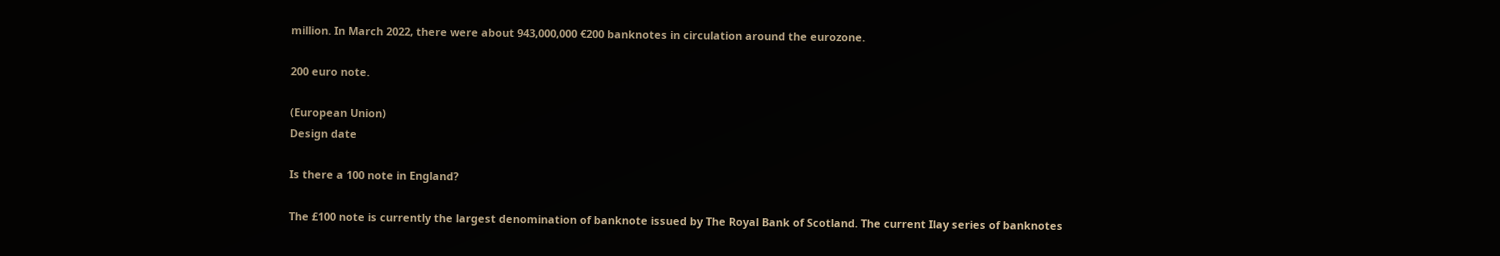million. In March 2022, there were about 943,000,000 €200 banknotes in circulation around the eurozone.

200 euro note.

(European Union)
Design date

Is there a 100 note in England?

The £100 note is currently the largest denomination of banknote issued by The Royal Bank of Scotland. The current Ilay series of banknotes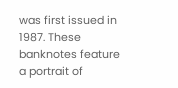was first issued in 1987. These banknotes feature a portrait of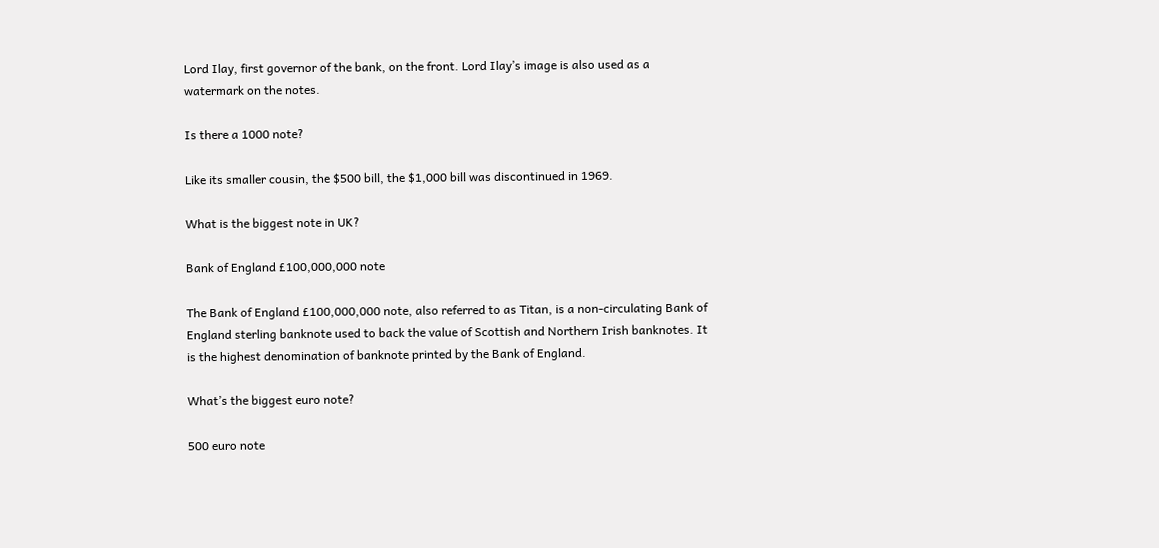Lord Ilay, first governor of the bank, on the front. Lord Ilay’s image is also used as a watermark on the notes.

Is there a 1000 note?

Like its smaller cousin, the $500 bill, the $1,000 bill was discontinued in 1969.

What is the biggest note in UK?

Bank of England £100,000,000 note

The Bank of England £100,000,000 note, also referred to as Titan, is a non-circulating Bank of England sterling banknote used to back the value of Scottish and Northern Irish banknotes. It is the highest denomination of banknote printed by the Bank of England.

What’s the biggest euro note?

500 euro note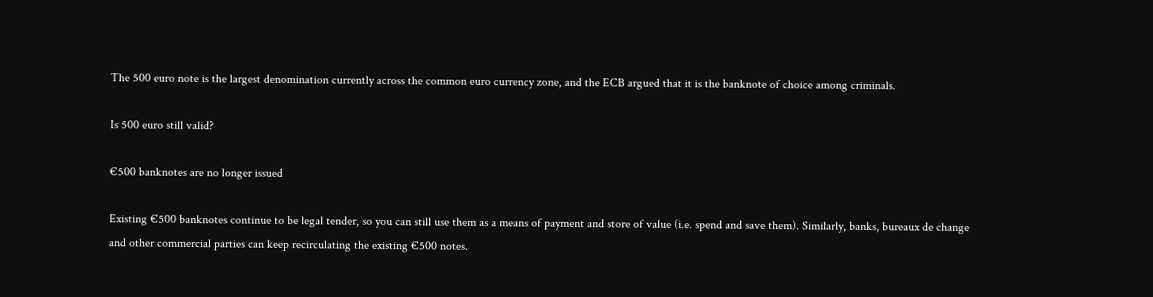The 500 euro note is the largest denomination currently across the common euro currency zone, and the ECB argued that it is the banknote of choice among criminals.

Is 500 euro still valid?

€500 banknotes are no longer issued

Existing €500 banknotes continue to be legal tender, so you can still use them as a means of payment and store of value (i.e. spend and save them). Similarly, banks, bureaux de change and other commercial parties can keep recirculating the existing €500 notes.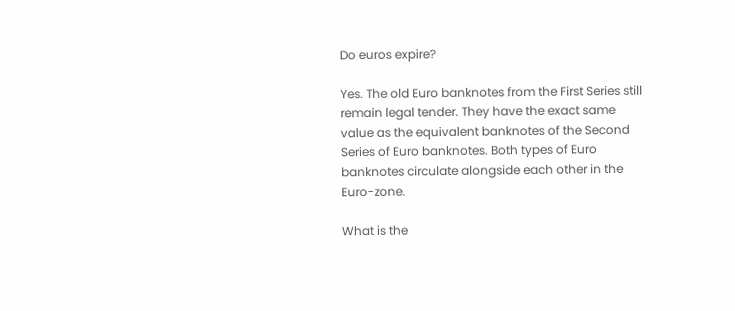Do euros expire?

Yes. The old Euro banknotes from the First Series still remain legal tender. They have the exact same value as the equivalent banknotes of the Second Series of Euro banknotes. Both types of Euro banknotes circulate alongside each other in the Euro-zone.

What is the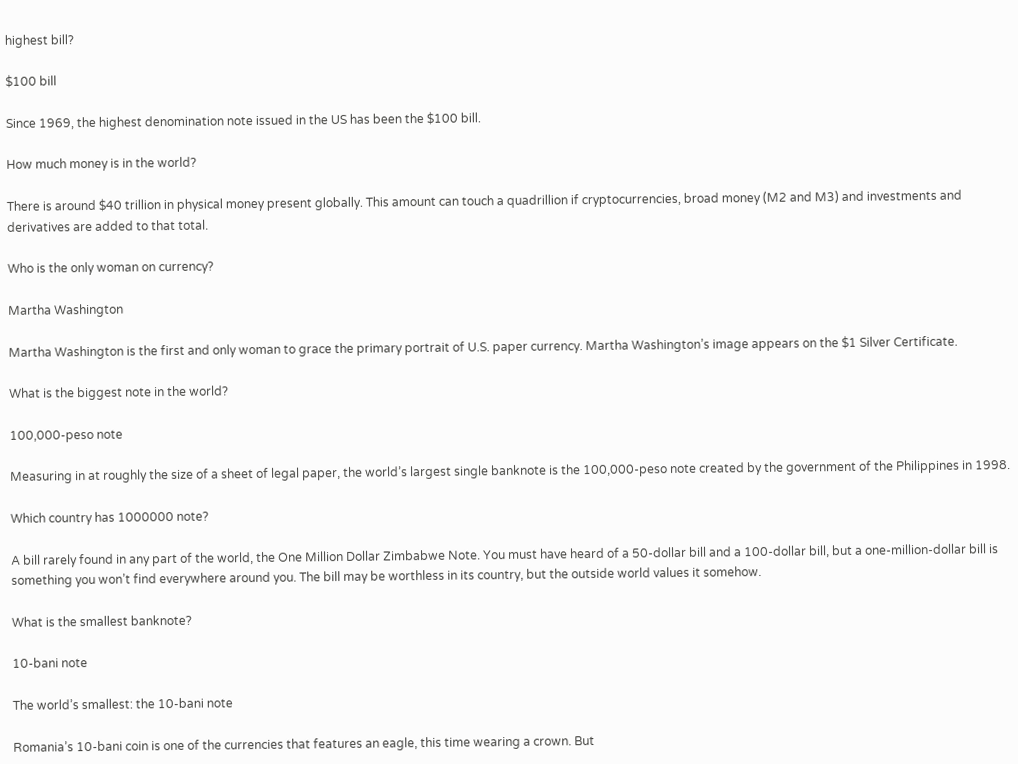highest bill?

$100 bill

Since 1969, the highest denomination note issued in the US has been the $100 bill.

How much money is in the world?

There is around $40 trillion in physical money present globally. This amount can touch a quadrillion if cryptocurrencies, broad money (M2 and M3) and investments and derivatives are added to that total.

Who is the only woman on currency?

Martha Washington

Martha Washington is the first and only woman to grace the primary portrait of U.S. paper currency. Martha Washington’s image appears on the $1 Silver Certificate.

What is the biggest note in the world?

100,000-peso note

Measuring in at roughly the size of a sheet of legal paper, the world’s largest single banknote is the 100,000-peso note created by the government of the Philippines in 1998.

Which country has 1000000 note?

A bill rarely found in any part of the world, the One Million Dollar Zimbabwe Note. You must have heard of a 50-dollar bill and a 100-dollar bill, but a one-million-dollar bill is something you won’t find everywhere around you. The bill may be worthless in its country, but the outside world values it somehow.

What is the smallest banknote?

10-bani note

The world’s smallest: the 10-bani note

Romania’s 10-bani coin is one of the currencies that features an eagle, this time wearing a crown. But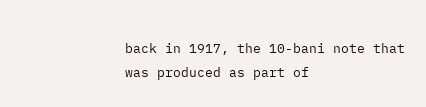back in 1917, the 10-bani note that was produced as part of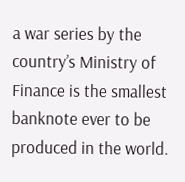a war series by the country’s Ministry of Finance is the smallest banknote ever to be produced in the world.